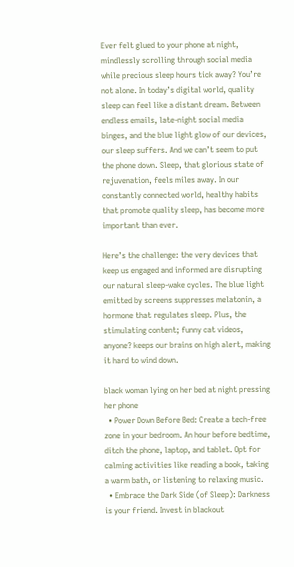Ever felt glued to your phone at night, mindlessly scrolling through social media while precious sleep hours tick away? You’re not alone. In today’s digital world, quality sleep can feel like a distant dream. Between endless emails, late-night social media binges, and the blue light glow of our devices, our sleep suffers. And we can’t seem to put the phone down. Sleep, that glorious state of rejuvenation, feels miles away. In our constantly connected world, healthy habits that promote quality sleep, has become more important than ever.

Here’s the challenge: the very devices that keep us engaged and informed are disrupting our natural sleep-wake cycles. The blue light emitted by screens suppresses melatonin, a hormone that regulates sleep. Plus, the stimulating content; funny cat videos, anyone? keeps our brains on high alert, making it hard to wind down.

black woman lying on her bed at night pressing her phone
  • Power Down Before Bed: Create a tech-free zone in your bedroom. An hour before bedtime, ditch the phone, laptop, and tablet. Opt for calming activities like reading a book, taking a warm bath, or listening to relaxing music.
  • Embrace the Dark Side (of Sleep): Darkness is your friend. Invest in blackout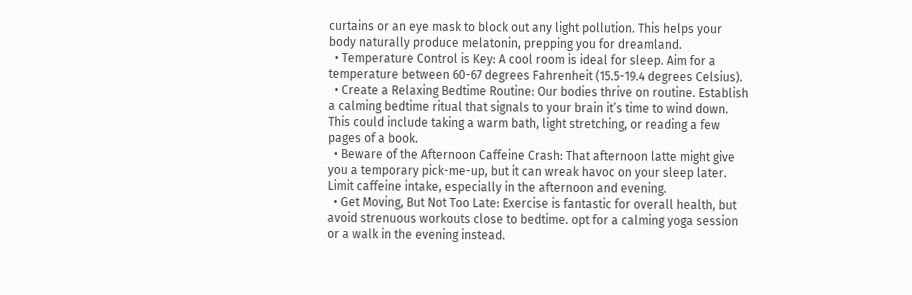curtains or an eye mask to block out any light pollution. This helps your body naturally produce melatonin, prepping you for dreamland.
  • Temperature Control is Key: A cool room is ideal for sleep. Aim for a temperature between 60-67 degrees Fahrenheit (15.5-19.4 degrees Celsius).
  • Create a Relaxing Bedtime Routine: Our bodies thrive on routine. Establish a calming bedtime ritual that signals to your brain it’s time to wind down. This could include taking a warm bath, light stretching, or reading a few pages of a book.
  • Beware of the Afternoon Caffeine Crash: That afternoon latte might give you a temporary pick-me-up, but it can wreak havoc on your sleep later. Limit caffeine intake, especially in the afternoon and evening.
  • Get Moving, But Not Too Late: Exercise is fantastic for overall health, but avoid strenuous workouts close to bedtime. opt for a calming yoga session or a walk in the evening instead.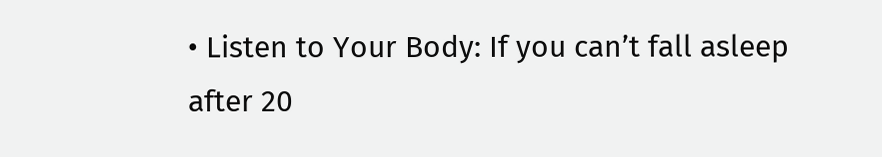• Listen to Your Body: If you can’t fall asleep after 20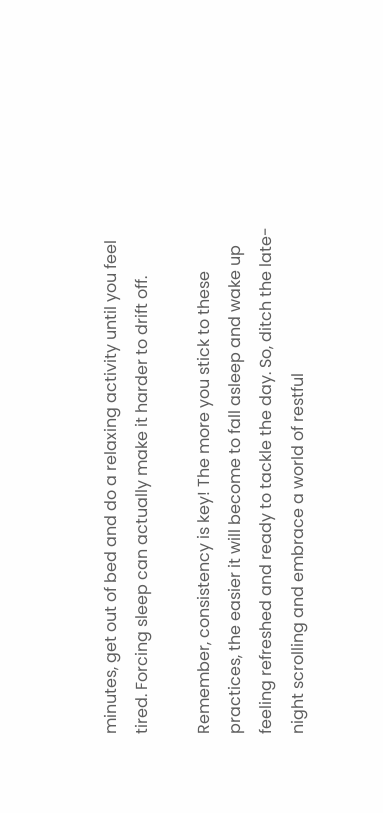minutes, get out of bed and do a relaxing activity until you feel tired. Forcing sleep can actually make it harder to drift off.

Remember, consistency is key! The more you stick to these practices, the easier it will become to fall asleep and wake up feeling refreshed and ready to tackle the day. So, ditch the late-night scrolling and embrace a world of restful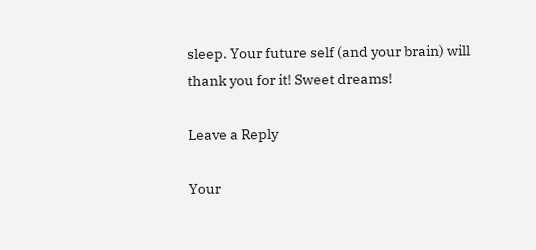sleep. Your future self (and your brain) will thank you for it! Sweet dreams!

Leave a Reply

Your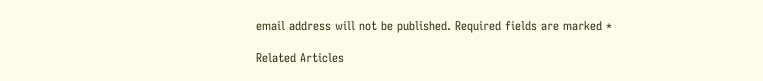email address will not be published. Required fields are marked *

Related Articles